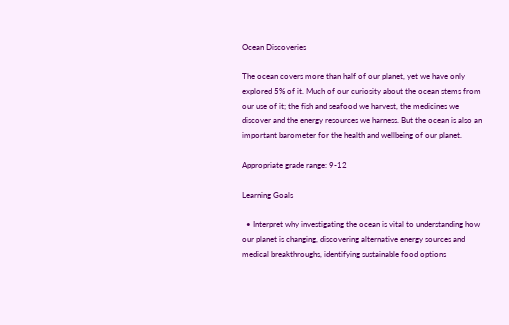Ocean Discoveries

The ocean covers more than half of our planet, yet we have only explored 5% of it. Much of our curiosity about the ocean stems from our use of it; the fish and seafood we harvest, the medicines we discover and the energy resources we harness. But the ocean is also an important barometer for the health and wellbeing of our planet.

Appropriate grade range: 9-12

Learning Goals

  • Interpret why investigating the ocean is vital to understanding how our planet is changing, discovering alternative energy sources and medical breakthroughs, identifying sustainable food options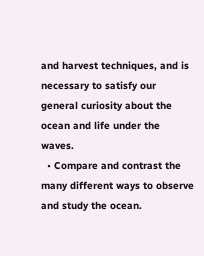and harvest techniques, and is necessary to satisfy our general curiosity about the ocean and life under the waves.
  • Compare and contrast the many different ways to observe and study the ocean.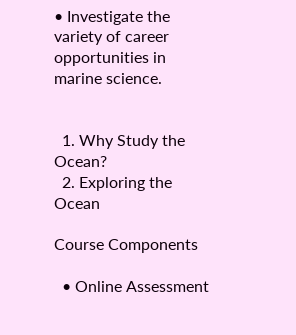• Investigate the variety of career opportunities in marine science.


  1. Why Study the Ocean?
  2. Exploring the Ocean

Course Components

  • Online Assessment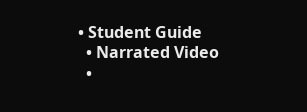• Student Guide
  • Narrated Video
  •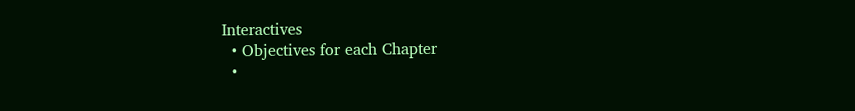Interactives
  • Objectives for each Chapter
  •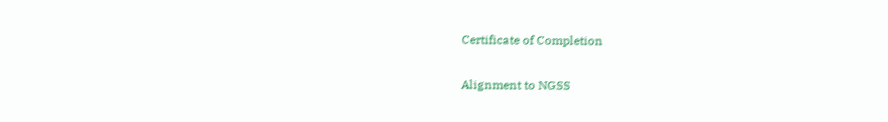Certificate of Completion

Alignment to NGSS